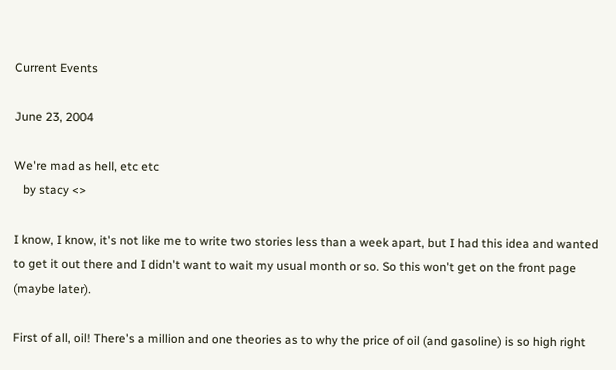Current Events

June 23, 2004

We're mad as hell, etc etc
   by stacy <>

I know, I know, it's not like me to write two stories less than a week apart, but I had this idea and wanted to get it out there and I didn't want to wait my usual month or so. So this won't get on the front page (maybe later).

First of all, oil! There's a million and one theories as to why the price of oil (and gasoline) is so high right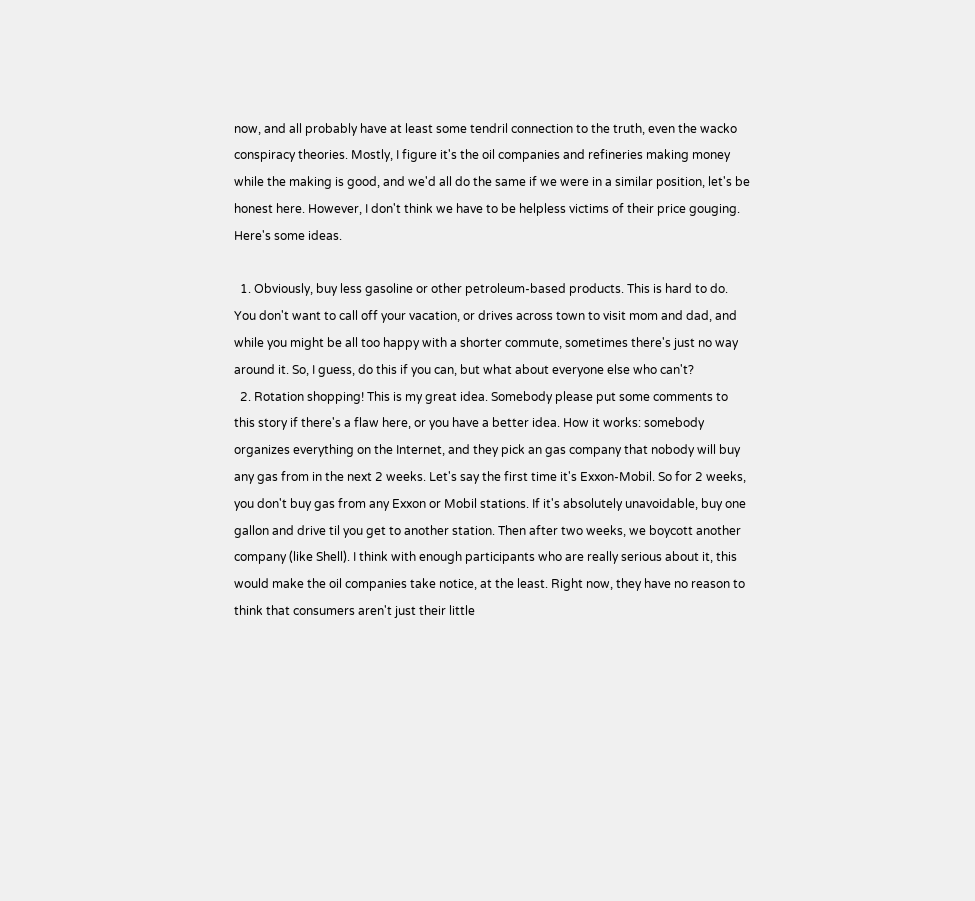now, and all probably have at least some tendril connection to the truth, even the wacko conspiracy theories. Mostly, I figure it's the oil companies and refineries making money while the making is good, and we'd all do the same if we were in a similar position, let's be honest here. However, I don't think we have to be helpless victims of their price gouging. Here's some ideas.

  1. Obviously, buy less gasoline or other petroleum-based products. This is hard to do. You don't want to call off your vacation, or drives across town to visit mom and dad, and while you might be all too happy with a shorter commute, sometimes there's just no way around it. So, I guess, do this if you can, but what about everyone else who can't?
  2. Rotation shopping! This is my great idea. Somebody please put some comments to this story if there's a flaw here, or you have a better idea. How it works: somebody organizes everything on the Internet, and they pick an gas company that nobody will buy any gas from in the next 2 weeks. Let's say the first time it's Exxon-Mobil. So for 2 weeks, you don't buy gas from any Exxon or Mobil stations. If it's absolutely unavoidable, buy one gallon and drive til you get to another station. Then after two weeks, we boycott another company (like Shell). I think with enough participants who are really serious about it, this would make the oil companies take notice, at the least. Right now, they have no reason to think that consumers aren't just their little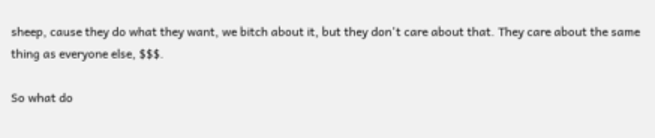sheep, cause they do what they want, we bitch about it, but they don't care about that. They care about the same thing as everyone else, $$$.

So what do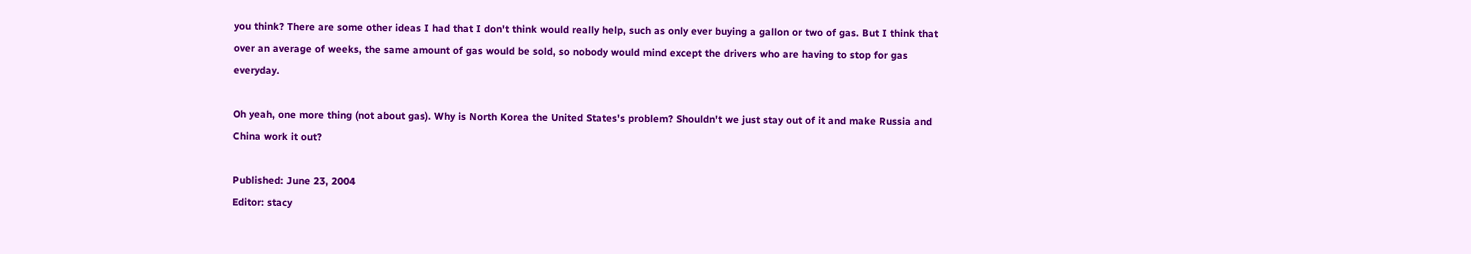you think? There are some other ideas I had that I don't think would really help, such as only ever buying a gallon or two of gas. But I think that over an average of weeks, the same amount of gas would be sold, so nobody would mind except the drivers who are having to stop for gas everyday.

Oh yeah, one more thing (not about gas). Why is North Korea the United States's problem? Shouldn't we just stay out of it and make Russia and China work it out?

Published: June 23, 2004
Editor: stacy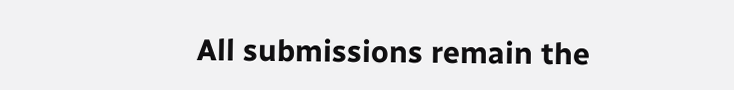All submissions remain the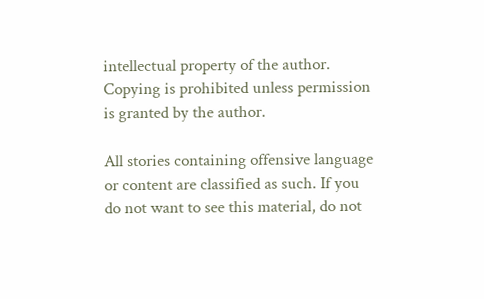intellectual property of the author. Copying is prohibited unless permission is granted by the author.

All stories containing offensive language or content are classified as such. If you do not want to see this material, do not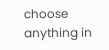choose anything in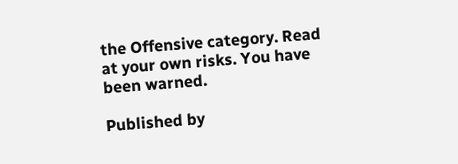the Offensive category. Read at your own risks. You have been warned.

Published by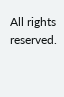All rights reserved.